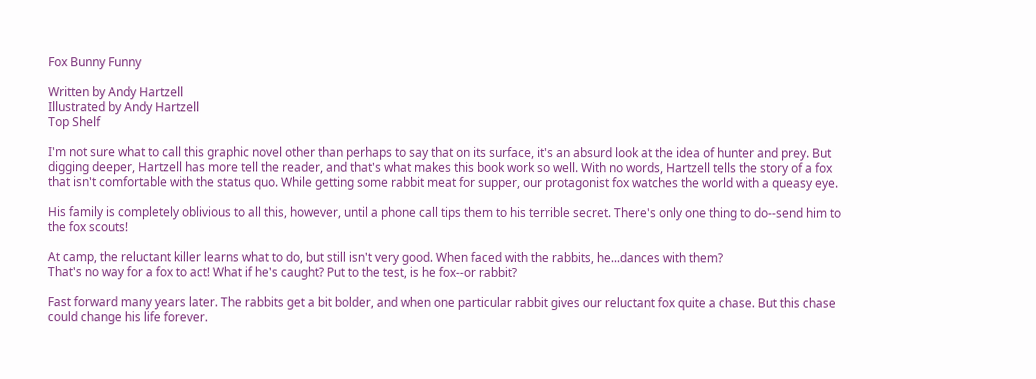Fox Bunny Funny

Written by Andy Hartzell
Illustrated by Andy Hartzell
Top Shelf

I'm not sure what to call this graphic novel other than perhaps to say that on its surface, it's an absurd look at the idea of hunter and prey. But digging deeper, Hartzell has more tell the reader, and that's what makes this book work so well. With no words, Hartzell tells the story of a fox that isn't comfortable with the status quo. While getting some rabbit meat for supper, our protagonist fox watches the world with a queasy eye.

His family is completely oblivious to all this, however, until a phone call tips them to his terrible secret. There's only one thing to do--send him to the fox scouts!

At camp, the reluctant killer learns what to do, but still isn't very good. When faced with the rabbits, he...dances with them?
That's no way for a fox to act! What if he's caught? Put to the test, is he fox--or rabbit?

Fast forward many years later. The rabbits get a bit bolder, and when one particular rabbit gives our reluctant fox quite a chase. But this chase could change his life forever.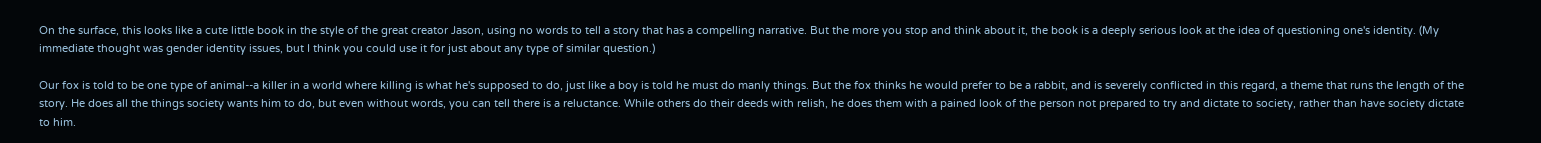On the surface, this looks like a cute little book in the style of the great creator Jason, using no words to tell a story that has a compelling narrative. But the more you stop and think about it, the book is a deeply serious look at the idea of questioning one's identity. (My immediate thought was gender identity issues, but I think you could use it for just about any type of similar question.)

Our fox is told to be one type of animal--a killer in a world where killing is what he's supposed to do, just like a boy is told he must do manly things. But the fox thinks he would prefer to be a rabbit, and is severely conflicted in this regard, a theme that runs the length of the story. He does all the things society wants him to do, but even without words, you can tell there is a reluctance. While others do their deeds with relish, he does them with a pained look of the person not prepared to try and dictate to society, rather than have society dictate to him.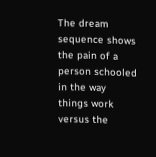The dream sequence shows the pain of a person schooled in the way things work versus the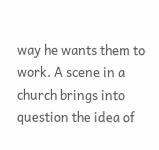way he wants them to work. A scene in a church brings into question the idea of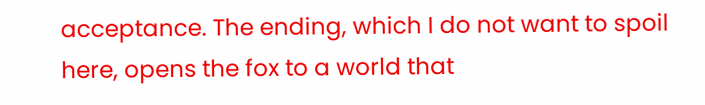acceptance. The ending, which I do not want to spoil here, opens the fox to a world that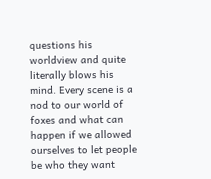questions his worldview and quite literally blows his mind. Every scene is a nod to our world of foxes and what can happen if we allowed ourselves to let people be who they want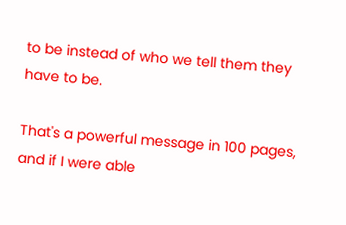to be instead of who we tell them they have to be.

That's a powerful message in 100 pages, and if I were able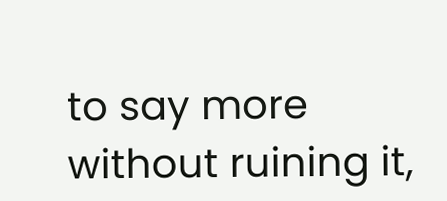to say more without ruining it,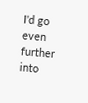I'd go even further into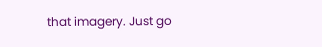that imagery. Just go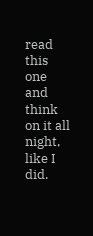read this one and think on it all night, like I did.